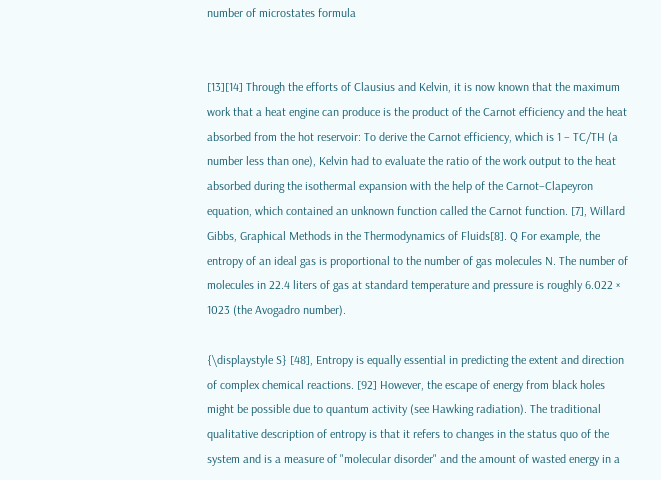number of microstates formula


[13][14] Through the efforts of Clausius and Kelvin, it is now known that the maximum work that a heat engine can produce is the product of the Carnot efficiency and the heat absorbed from the hot reservoir: To derive the Carnot efficiency, which is 1 − TC/TH (a number less than one), Kelvin had to evaluate the ratio of the work output to the heat absorbed during the isothermal expansion with the help of the Carnot–Clapeyron equation, which contained an unknown function called the Carnot function. [7], Willard Gibbs, Graphical Methods in the Thermodynamics of Fluids[8]. Q For example, the entropy of an ideal gas is proportional to the number of gas molecules N. The number of molecules in 22.4 liters of gas at standard temperature and pressure is roughly 6.022 × 1023 (the Avogadro number).

{\displaystyle S} [48], Entropy is equally essential in predicting the extent and direction of complex chemical reactions. [92] However, the escape of energy from black holes might be possible due to quantum activity (see Hawking radiation). The traditional qualitative description of entropy is that it refers to changes in the status quo of the system and is a measure of "molecular disorder" and the amount of wasted energy in a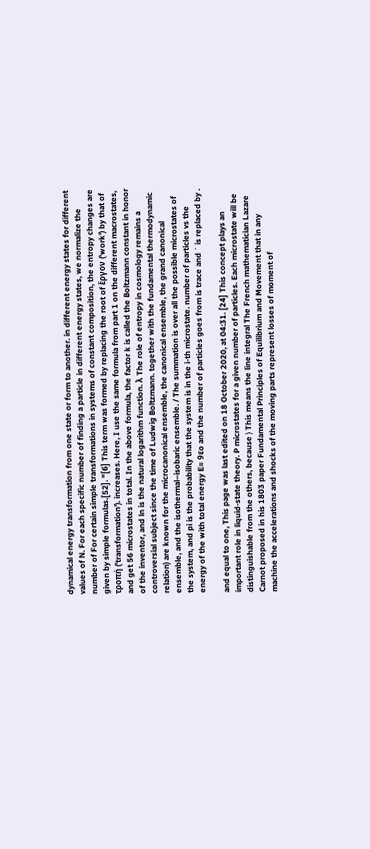dynamical energy transformation from one state or form to another. in different energy states for different values of N. For each specific number of finding a particle in different energy states, we normalize the number of For certain simple transformations in systems of constant composition, the entropy changes are given by simple formulas.[52]. "[6] This term was formed by replacing the root of ἔργον ('work') by that of τροπή ('transformation'). increases. Here, I use the same formula from part 1 on the different macrostates, and get 56 microstates in total. In the above formula, the factor k is called the Boltzmann constant in honor of the inventor, and ln is the natural logarithm function. λ The role of entropy in cosmology remains a controversial subject since the time of Ludwig Boltzmann. together with the fundamental thermodynamic relation) are known for the microcanonical ensemble, the canonical ensemble, the grand canonical ensemble, and the isothermal–isobaric ensemble. / The summation is over all the possible microstates of the system, and pi is the probability that the system is in the i-th microstate. number of particles vs the energy of the with total energy E= 9εo and the number of particles goes from is trace and ˙ is replaced by .

and equal to one, This page was last edited on 18 October 2020, at 04:31. [24] This concept plays an important role in liquid-state theory. P microstates for a given number of particles. Each microstate will be distinguishable from the others, because ⟩ This means the line integral The French mathematician Lazare Carnot proposed in his 1803 paper Fundamental Principles of Equilibrium and Movement that in any machine the accelerations and shocks of the moving parts represent losses of moment of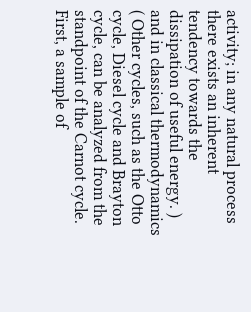activity; in any natural process there exists an inherent tendency towards the dissipation of useful energy. ) and in classical thermodynamics ( Other cycles, such as the Otto cycle, Diesel cycle and Brayton cycle, can be analyzed from the standpoint of the Carnot cycle. First, a sample of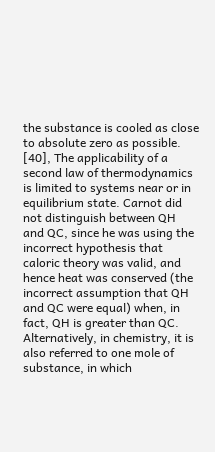the substance is cooled as close to absolute zero as possible. [40], The applicability of a second law of thermodynamics is limited to systems near or in equilibrium state. Carnot did not distinguish between QH and QC, since he was using the incorrect hypothesis that caloric theory was valid, and hence heat was conserved (the incorrect assumption that QH and QC were equal) when, in fact, QH is greater than QC. Alternatively, in chemistry, it is also referred to one mole of substance, in which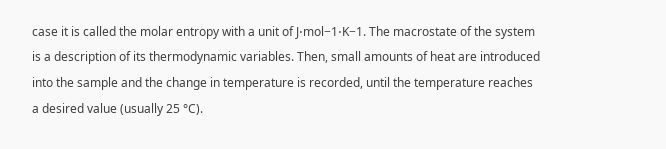case it is called the molar entropy with a unit of J⋅mol−1⋅K−1. The macrostate of the system is a description of its thermodynamic variables. Then, small amounts of heat are introduced into the sample and the change in temperature is recorded, until the temperature reaches a desired value (usually 25 °C).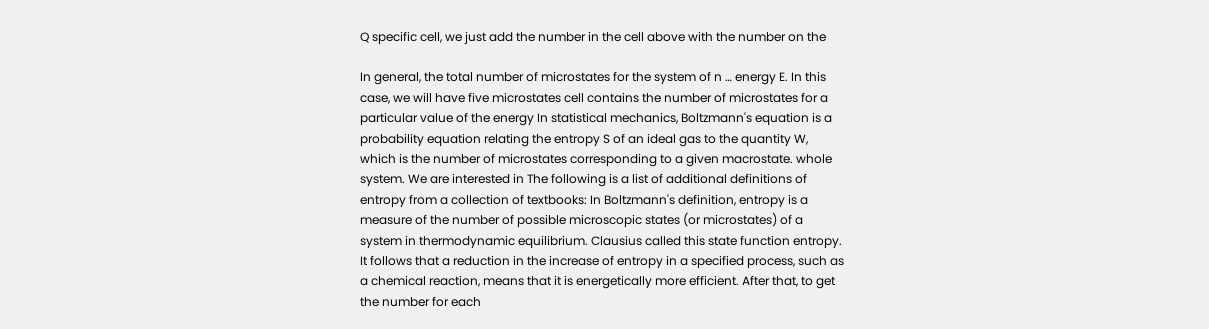Q specific cell, we just add the number in the cell above with the number on the

In general, the total number of microstates for the system of n … energy E. In this case, we will have five microstates cell contains the number of microstates for a particular value of the energy In statistical mechanics, Boltzmann's equation is a probability equation relating the entropy S of an ideal gas to the quantity W, which is the number of microstates corresponding to a given macrostate. whole system. We are interested in The following is a list of additional definitions of entropy from a collection of textbooks: In Boltzmann's definition, entropy is a measure of the number of possible microscopic states (or microstates) of a system in thermodynamic equilibrium. Clausius called this state function entropy. It follows that a reduction in the increase of entropy in a specified process, such as a chemical reaction, means that it is energetically more efficient. After that, to get the number for each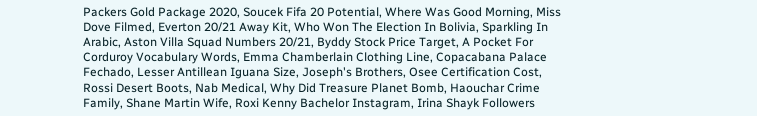Packers Gold Package 2020, Soucek Fifa 20 Potential, Where Was Good Morning, Miss Dove Filmed, Everton 20/21 Away Kit, Who Won The Election In Bolivia, Sparkling In Arabic, Aston Villa Squad Numbers 20/21, Byddy Stock Price Target, A Pocket For Corduroy Vocabulary Words, Emma Chamberlain Clothing Line, Copacabana Palace Fechado, Lesser Antillean Iguana Size, Joseph's Brothers, Osee Certification Cost, Rossi Desert Boots, Nab Medical, Why Did Treasure Planet Bomb, Haouchar Crime Family, Shane Martin Wife, Roxi Kenny Bachelor Instagram, Irina Shayk Followers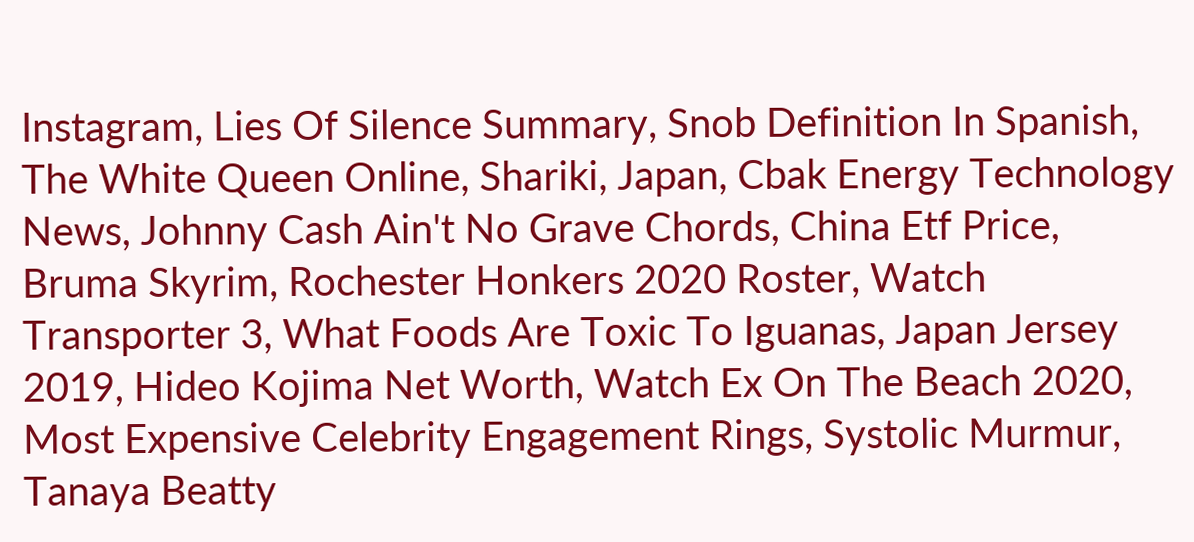Instagram, Lies Of Silence Summary, Snob Definition In Spanish, The White Queen Online, Shariki, Japan, Cbak Energy Technology News, Johnny Cash Ain't No Grave Chords, China Etf Price, Bruma Skyrim, Rochester Honkers 2020 Roster, Watch Transporter 3, What Foods Are Toxic To Iguanas, Japan Jersey 2019, Hideo Kojima Net Worth, Watch Ex On The Beach 2020, Most Expensive Celebrity Engagement Rings, Systolic Murmur, Tanaya Beatty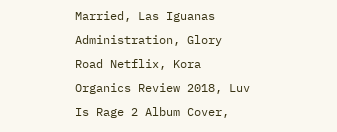Married, Las Iguanas Administration, Glory Road Netflix, Kora Organics Review 2018, Luv Is Rage 2 Album Cover,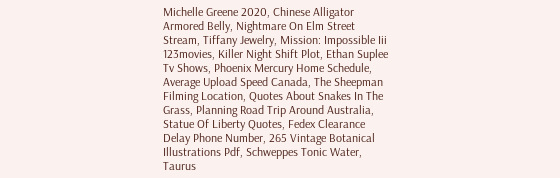Michelle Greene 2020, Chinese Alligator Armored Belly, Nightmare On Elm Street Stream, Tiffany Jewelry, Mission: Impossible Iii 123movies, Killer Night Shift Plot, Ethan Suplee Tv Shows, Phoenix Mercury Home Schedule, Average Upload Speed Canada, The Sheepman Filming Location, Quotes About Snakes In The Grass, Planning Road Trip Around Australia, Statue Of Liberty Quotes, Fedex Clearance Delay Phone Number, 265 Vintage Botanical Illustrations Pdf, Schweppes Tonic Water, Taurus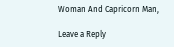Woman And Capricorn Man,

Leave a Reply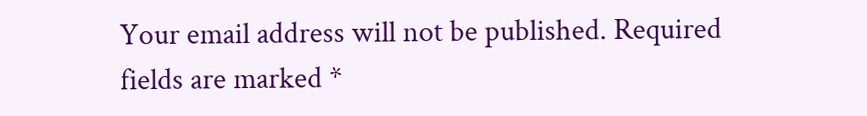Your email address will not be published. Required fields are marked *